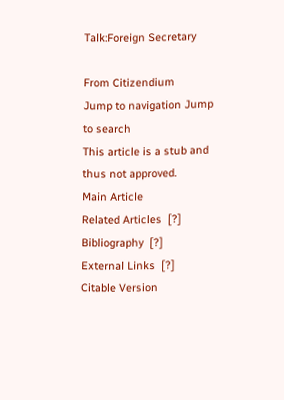Talk:Foreign Secretary

From Citizendium
Jump to navigation Jump to search
This article is a stub and thus not approved.
Main Article
Related Articles  [?]
Bibliography  [?]
External Links  [?]
Citable Version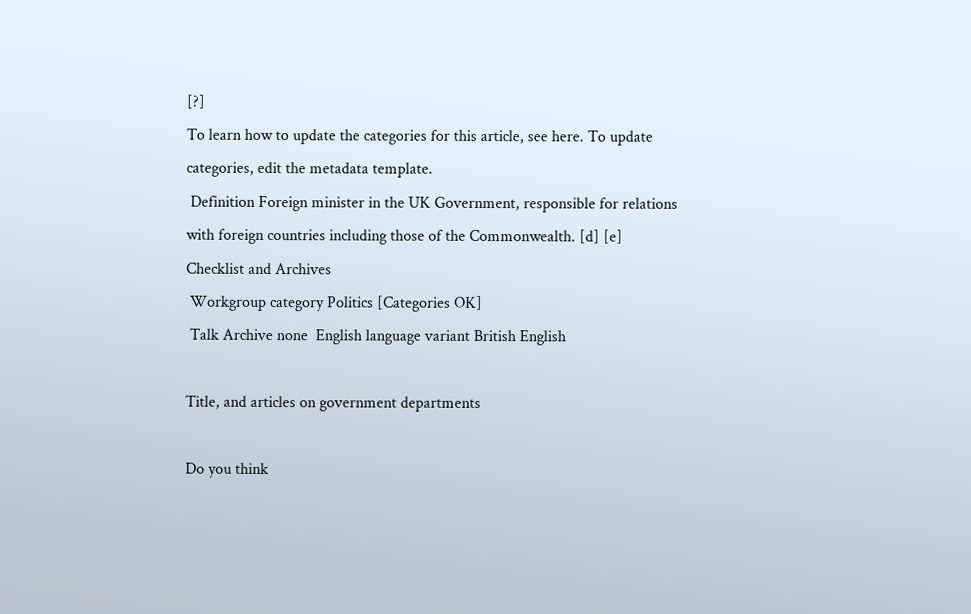[?]
To learn how to update the categories for this article, see here. To update categories, edit the metadata template.
 Definition Foreign minister in the UK Government, responsible for relations with foreign countries including those of the Commonwealth. [d] [e]
Checklist and Archives
 Workgroup category Politics [Categories OK]
 Talk Archive none  English language variant British English

Title, and articles on government departments

Do you think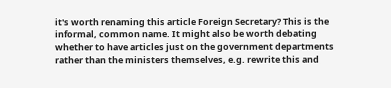it's worth renaming this article Foreign Secretary? This is the informal, common name. It might also be worth debating whether to have articles just on the government departments rather than the ministers themselves, e.g. rewrite this and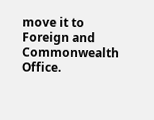move it to Foreign and Commonwealth Office.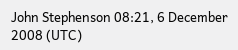John Stephenson 08:21, 6 December 2008 (UTC)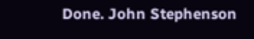Done. John Stephenson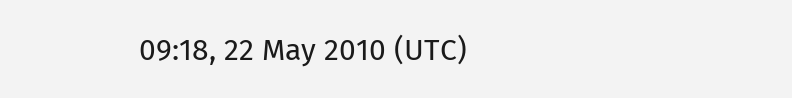09:18, 22 May 2010 (UTC)